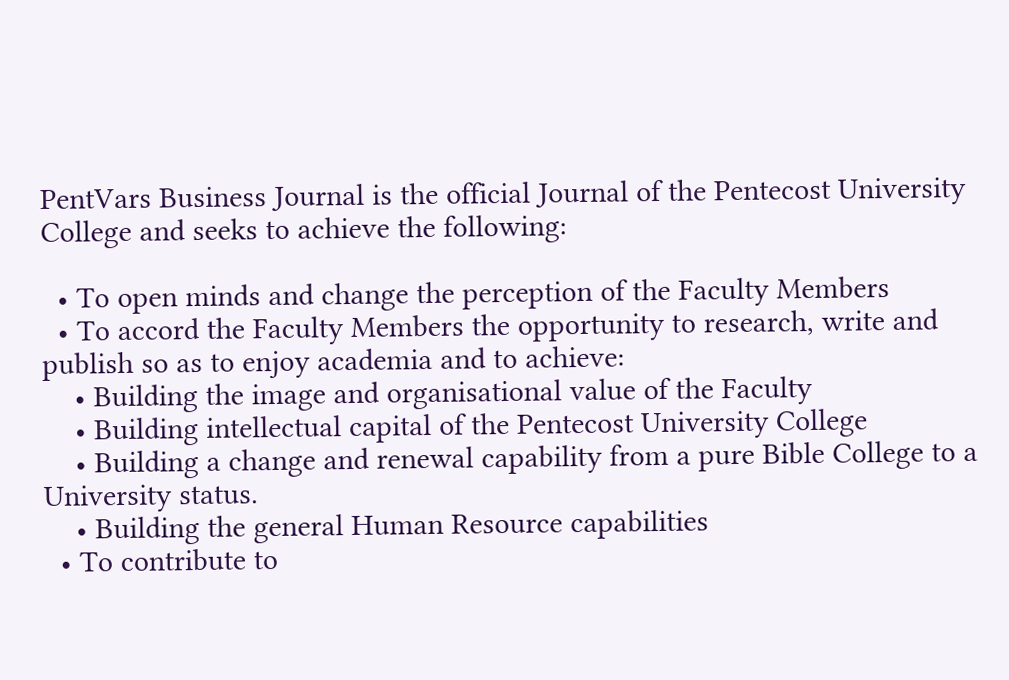PentVars Business Journal is the official Journal of the Pentecost University College and seeks to achieve the following:

  • To open minds and change the perception of the Faculty Members
  • To accord the Faculty Members the opportunity to research, write and publish so as to enjoy academia and to achieve:
    • Building the image and organisational value of the Faculty
    • Building intellectual capital of the Pentecost University College
    • Building a change and renewal capability from a pure Bible College to a University status.
    • Building the general Human Resource capabilities
  • To contribute to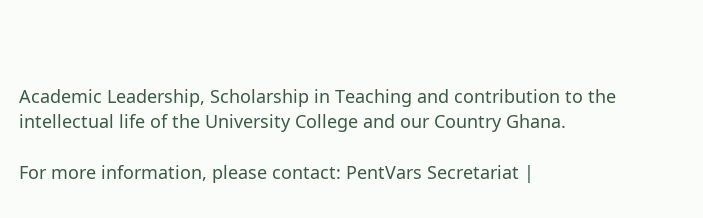Academic Leadership, Scholarship in Teaching and contribution to the intellectual life of the University College and our Country Ghana.

For more information, please contact: PentVars Secretariat |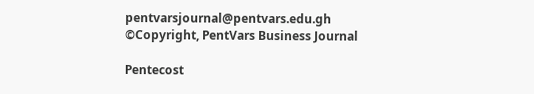pentvarsjournal@pentvars.edu.gh
©Copyright, PentVars Business Journal

Pentecost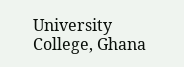University College, Ghana